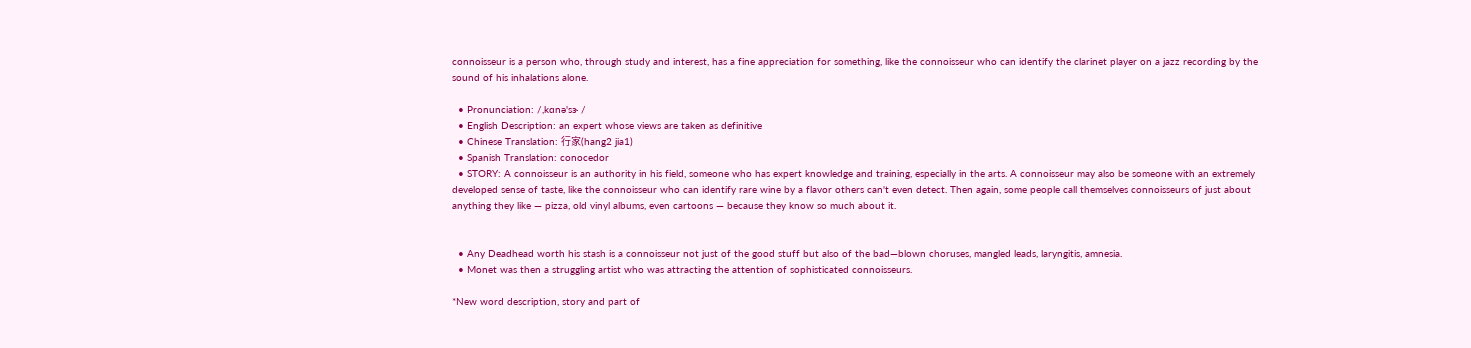connoisseur is a person who, through study and interest, has a fine appreciation for something, like the connoisseur who can identify the clarinet player on a jazz recording by the sound of his inhalations alone.

  • Pronunciation: /,kɑnə'sɝ /
  • English Description: an expert whose views are taken as definitive
  • Chinese Translation: 行家(hang2 jia1)
  • Spanish Translation: conocedor
  • STORY: A connoisseur is an authority in his field, someone who has expert knowledge and training, especially in the arts. A connoisseur may also be someone with an extremely developed sense of taste, like the connoisseur who can identify rare wine by a flavor others can't even detect. Then again, some people call themselves connoisseurs of just about anything they like — pizza, old vinyl albums, even cartoons — because they know so much about it.


  • Any Deadhead worth his stash is a connoisseur not just of the good stuff but also of the bad—blown choruses, mangled leads, laryngitis, amnesia.
  • Monet was then a struggling artist who was attracting the attention of sophisticated connoisseurs.

*New word description, story and part of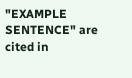"EXAMPLE SENTENCE" are cited in